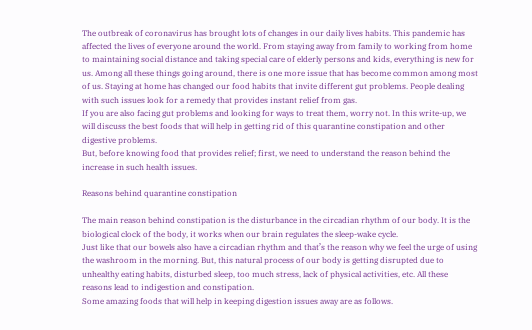The outbreak of coronavirus has brought lots of changes in our daily lives habits. This pandemic has affected the lives of everyone around the world. From staying away from family to working from home to maintaining social distance and taking special care of elderly persons and kids, everything is new for us. Among all these things going around, there is one more issue that has become common among most of us. Staying at home has changed our food habits that invite different gut problems. People dealing with such issues look for a remedy that provides instant relief from gas.
If you are also facing gut problems and looking for ways to treat them, worry not. In this write-up, we will discuss the best foods that will help in getting rid of this quarantine constipation and other digestive problems.
But, before knowing food that provides relief; first, we need to understand the reason behind the increase in such health issues.

Reasons behind quarantine constipation

The main reason behind constipation is the disturbance in the circadian rhythm of our body. It is the biological clock of the body, it works when our brain regulates the sleep-wake cycle.
Just like that our bowels also have a circadian rhythm and that’s the reason why we feel the urge of using the washroom in the morning. But, this natural process of our body is getting disrupted due to unhealthy eating habits, disturbed sleep, too much stress, lack of physical activities, etc. All these reasons lead to indigestion and constipation.
Some amazing foods that will help in keeping digestion issues away are as follows.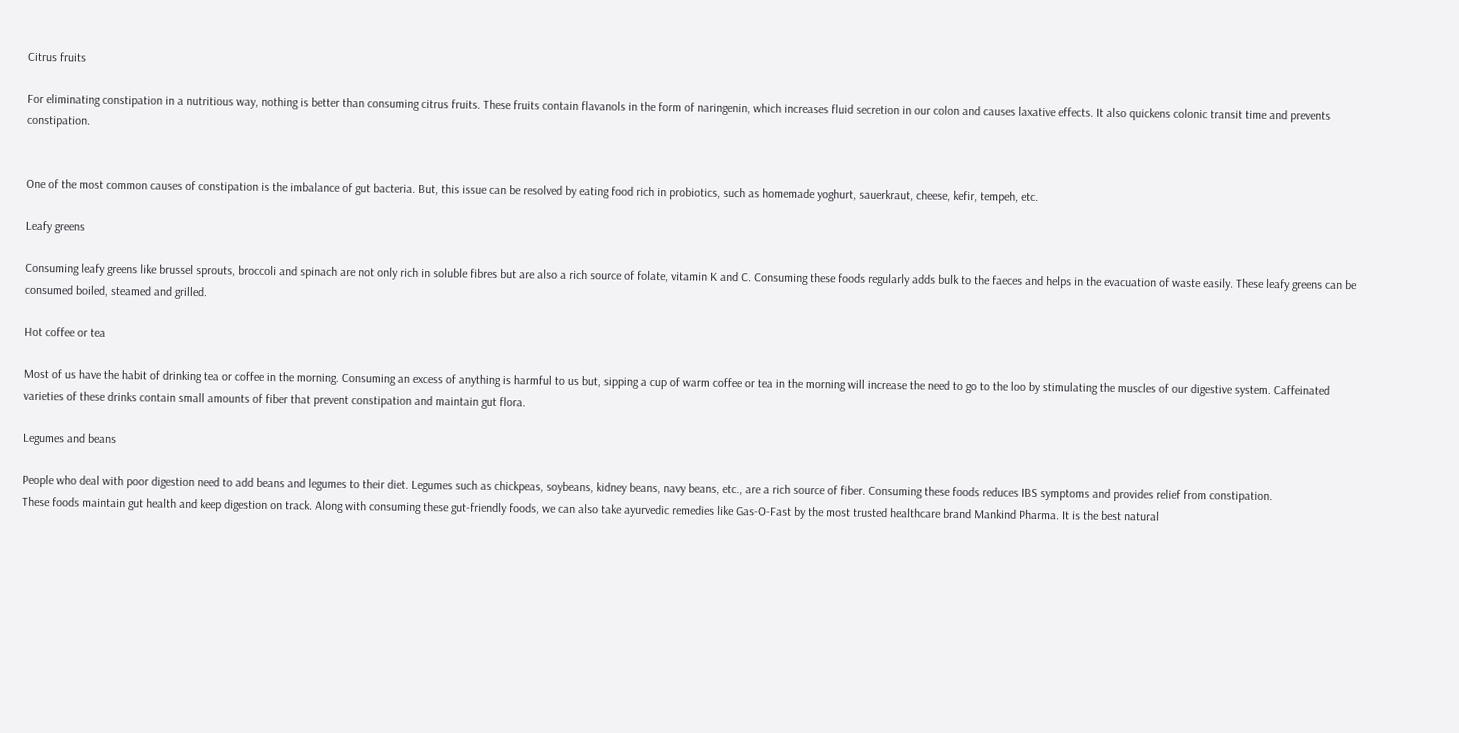Citrus fruits

For eliminating constipation in a nutritious way, nothing is better than consuming citrus fruits. These fruits contain flavanols in the form of naringenin, which increases fluid secretion in our colon and causes laxative effects. It also quickens colonic transit time and prevents constipation.


One of the most common causes of constipation is the imbalance of gut bacteria. But, this issue can be resolved by eating food rich in probiotics, such as homemade yoghurt, sauerkraut, cheese, kefir, tempeh, etc.

Leafy greens

Consuming leafy greens like brussel sprouts, broccoli and spinach are not only rich in soluble fibres but are also a rich source of folate, vitamin K and C. Consuming these foods regularly adds bulk to the faeces and helps in the evacuation of waste easily. These leafy greens can be consumed boiled, steamed and grilled.

Hot coffee or tea

Most of us have the habit of drinking tea or coffee in the morning. Consuming an excess of anything is harmful to us but, sipping a cup of warm coffee or tea in the morning will increase the need to go to the loo by stimulating the muscles of our digestive system. Caffeinated varieties of these drinks contain small amounts of fiber that prevent constipation and maintain gut flora.

Legumes and beans

People who deal with poor digestion need to add beans and legumes to their diet. Legumes such as chickpeas, soybeans, kidney beans, navy beans, etc., are a rich source of fiber. Consuming these foods reduces IBS symptoms and provides relief from constipation.
These foods maintain gut health and keep digestion on track. Along with consuming these gut-friendly foods, we can also take ayurvedic remedies like Gas-O-Fast by the most trusted healthcare brand Mankind Pharma. It is the best natural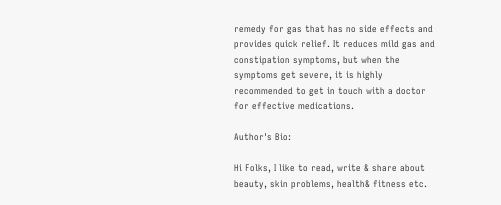remedy for gas that has no side effects and provides quick relief. It reduces mild gas and constipation symptoms, but when the symptoms get severe, it is highly recommended to get in touch with a doctor for effective medications.

Author's Bio:

Hi Folks, I like to read, write & share about beauty, skin problems, health& fitness etc.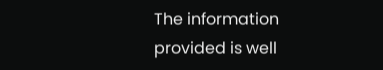The information provided is well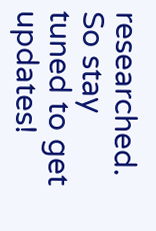researched. So stay tuned to get updates!